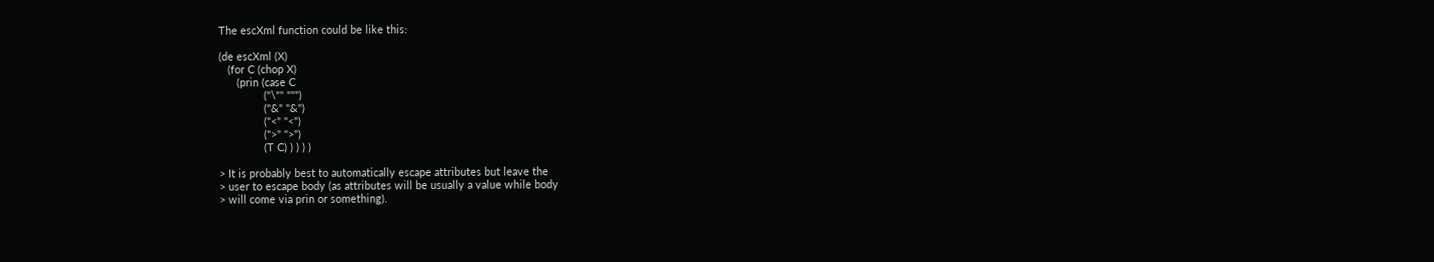The escXml function could be like this:

(de escXml (X)
   (for C (chop X)
      (prin (case C
               ("\"" """)
               ("&" "&")
               ("<" "<")
               (">" ">")
               (T C) ) ) ) )

> It is probably best to automatically escape attributes but leave the
> user to escape body (as attributes will be usually a value while body
> will come via prin or something).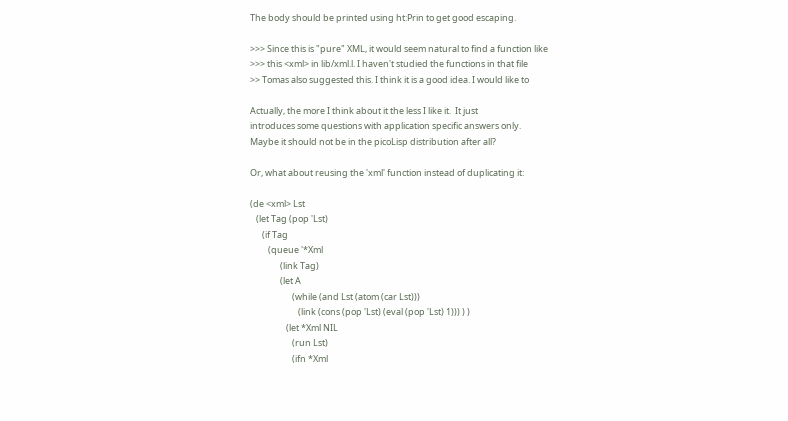The body should be printed using ht:Prin to get good escaping.

>>> Since this is "pure" XML, it would seem natural to find a function like
>>> this <xml> in lib/xml.l. I haven't studied the functions in that file
>> Tomas also suggested this. I think it is a good idea. I would like to

Actually, the more I think about it the less I like it.  It just
introduces some questions with application specific answers only.
Maybe it should not be in the picoLisp distribution after all?

Or, what about reusing the 'xml' function instead of duplicating it:

(de <xml> Lst
   (let Tag (pop 'Lst)
      (if Tag
         (queue '*Xml
               (link Tag)
               (let A
                     (while (and Lst (atom (car Lst)))
                        (link (cons (pop 'Lst) (eval (pop 'Lst) 1))) ) )
                  (let *Xml NIL
                     (run Lst)
                     (ifn *Xml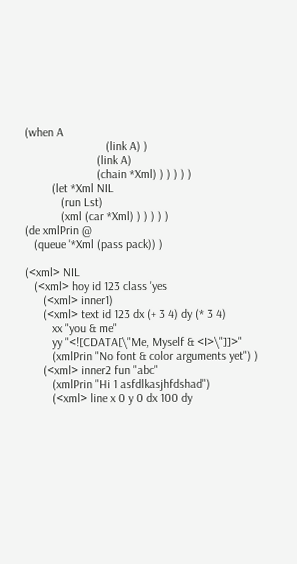(when A
                           (link A) )
                        (link A)
                        (chain *Xml) ) ) ) ) )
         (let *Xml NIL
            (run Lst)
            (xml (car *Xml) ) ) ) ) )
(de xmlPrin @
   (queue '*Xml (pass pack)) )

(<xml> NIL
   (<xml> hoy id 123 class 'yes
      (<xml> inner1)
      (<xml> text id 123 dx (+ 3 4) dy (* 3 4)
         xx "you & me"
         yy "<![CDATA[\"Me, Myself & <I>\"]]>"
         (xmlPrin "No font & color arguments yet") )
      (<xml> inner2 fun "abc"
         (xmlPrin "Hi 1 asfdlkasjhfdshad")
         (<xml> line x 0 y 0 dx 100 dy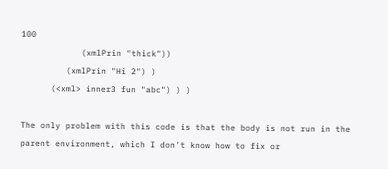100
            (xmlPrin "thick"))
         (xmlPrin "Hi 2") )
      (<xml> inner3 fun "abc") ) )

The only problem with this code is that the body is not run in the
parent environment, which I don't know how to fix or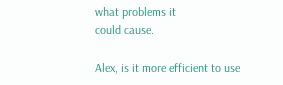what problems it
could cause.

Alex, is it more efficient to use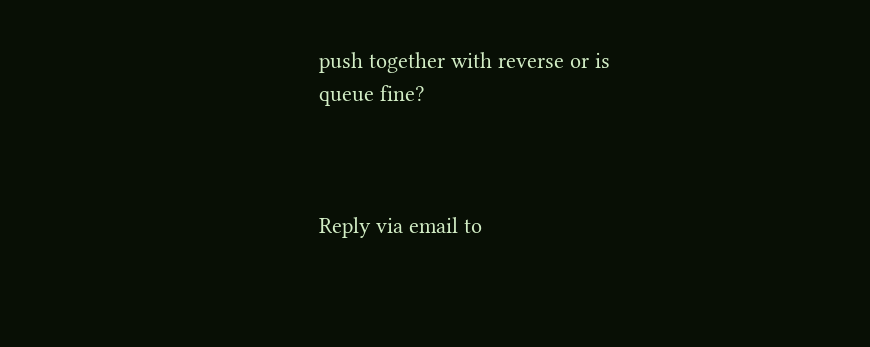push together with reverse or is
queue fine?



Reply via email to